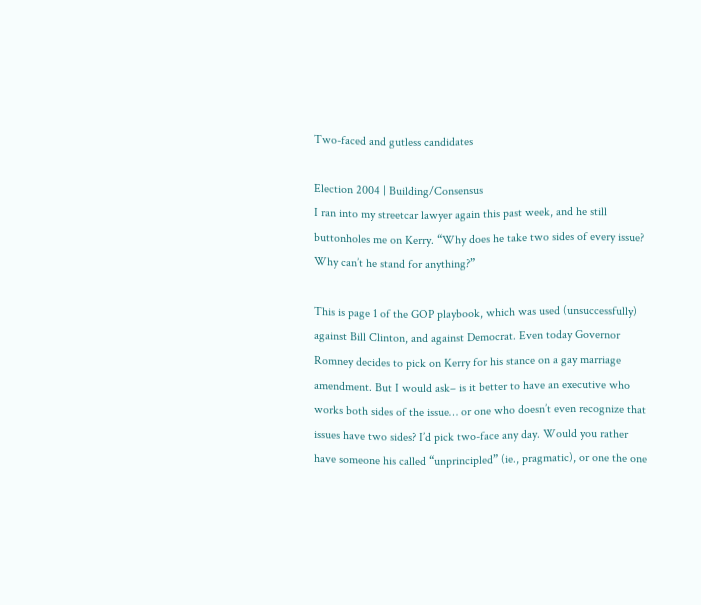Two-faced and gutless candidates

Election 2004 | Building/Consensus
I ran into my streetcar lawyer again this past week, and he still buttonholes me on Kerry. “Why does he take two sides of every issue? Why can’t he stand for anything?”

This is page 1 of the GOP playbook, which was used (unsuccessfully) against Bill Clinton, and against Democrat. Even today Governor Romney decides to pick on Kerry for his stance on a gay marriage amendment. But I would ask– is it better to have an executive who works both sides of the issue… or one who doesn’t even recognize that issues have two sides? I’d pick two-face any day. Would you rather have someone his called “unprincipled” (ie., pragmatic), or one the one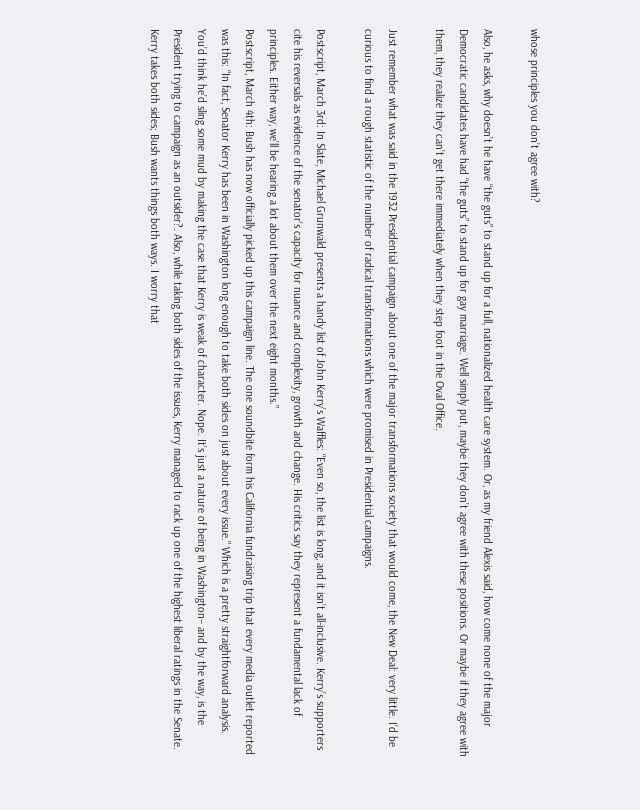whose principles you don’t agree with?

Also, he asks, why doesn’t he have “the guts” to stand up for a full, nationalized health care system. Or, as my friend Alexis said, how come none of the major Democratic candidates have had “the guts” to stand up for gay marriage. Well simply put, maybe they don’t agree with these positions. Or maybe if they agree with them, they realize they can’t get there immediately when they step foot in the Oval Office.

Just remember what was said in the 1932 Presidential campaign about one of the major transformations society that would come, the New Deal: very little. I’d be curious to find a rough statistic of the number of radical transformations which were promised in Presidential campaigns.

Postscript, March 3rd: In Slate, Michael Grunwald presents a handy list of John Kerry’s Waffles: “Even so, the list is long, and it isn’t all-inclusive. Kerry’s supporters cite his reversals as evidence of the senator’s capacity for nuance and complexity, growth and change. His critics say they represent a fundamental lack of principles. Either way, we’ll be hearing a lot about them over the next eight months.”
Postscript, March 4th: Bush has now officially picked up this campaign line. The one soundbite form his California fundraising trip that every media outlet reported was this: “In fact, Senator Kerry has been in Washington long enough to take both sides on just about every issue.” Which is a pretty straightforward analysis. You’d think he’d sling some mud by making the case that Kerry is weak of character. Nope. It’s just a nature of being in Washington– and by the way, is the President trying to campaign as an outsider?. Also, while taking both sides of the issues, Kerry managed to rack up one of the highest liberal ratings in the Senate. Kerry takes both sides; Bush wants things both ways. I worry that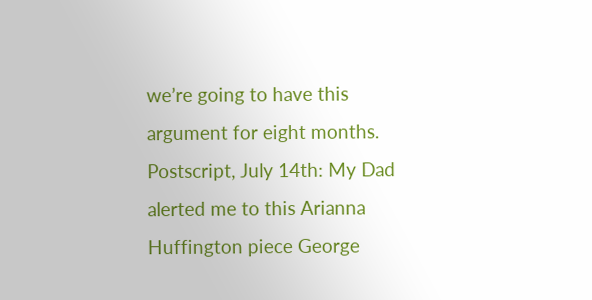we’re going to have this argument for eight months.
Postscript, July 14th: My Dad alerted me to this Arianna Huffington piece George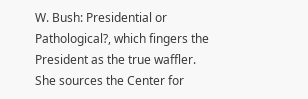W. Bush: Presidential or Pathological?, which fingers the President as the true waffler. She sources the Center for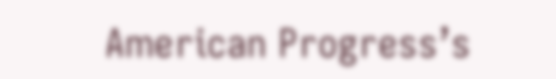American Progress’s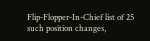Flip-Flopper-In-Chief list of 25 such position changes,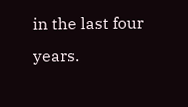in the last four years.